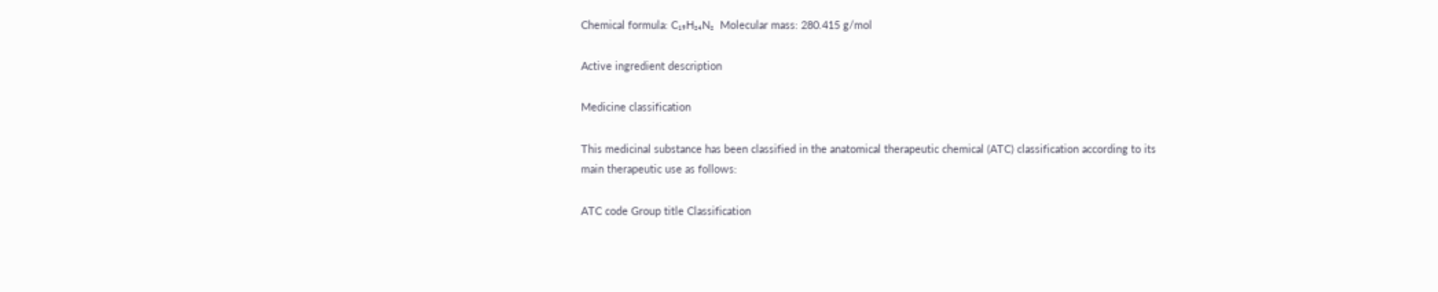Chemical formula: C₁₉H₂₄N₂  Molecular mass: 280.415 g/mol

Active ingredient description

Medicine classification

This medicinal substance has been classified in the anatomical therapeutic chemical (ATC) classification according to its main therapeutic use as follows:

ATC code Group title Classification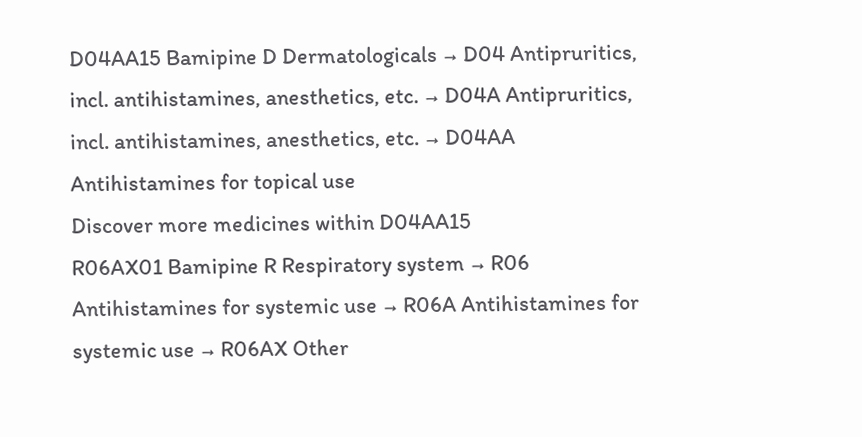D04AA15 Bamipine D Dermatologicals → D04 Antipruritics, incl. antihistamines, anesthetics, etc. → D04A Antipruritics, incl. antihistamines, anesthetics, etc. → D04AA Antihistamines for topical use
Discover more medicines within D04AA15
R06AX01 Bamipine R Respiratory system → R06 Antihistamines for systemic use → R06A Antihistamines for systemic use → R06AX Other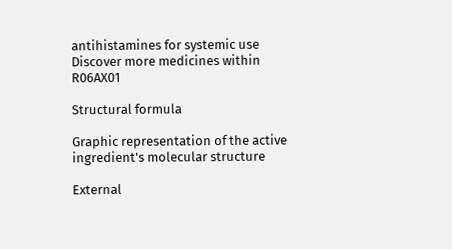antihistamines for systemic use
Discover more medicines within R06AX01

Structural formula

Graphic representation of the active ingredient's molecular structure

External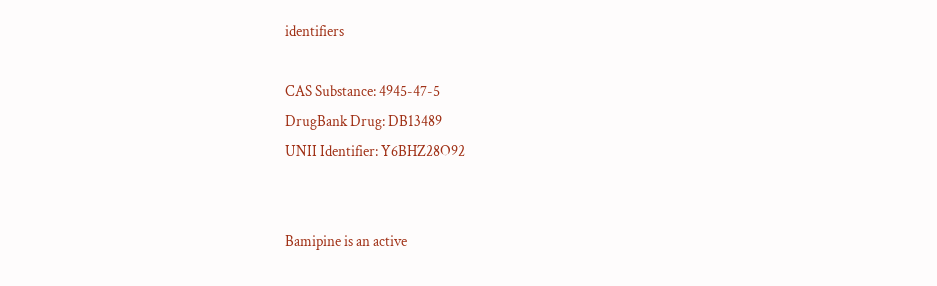identifiers

CAS Substance: 4945-47-5
DrugBank Drug: DB13489
UNII Identifier: Y6BHZ28O92


Bamipine is an active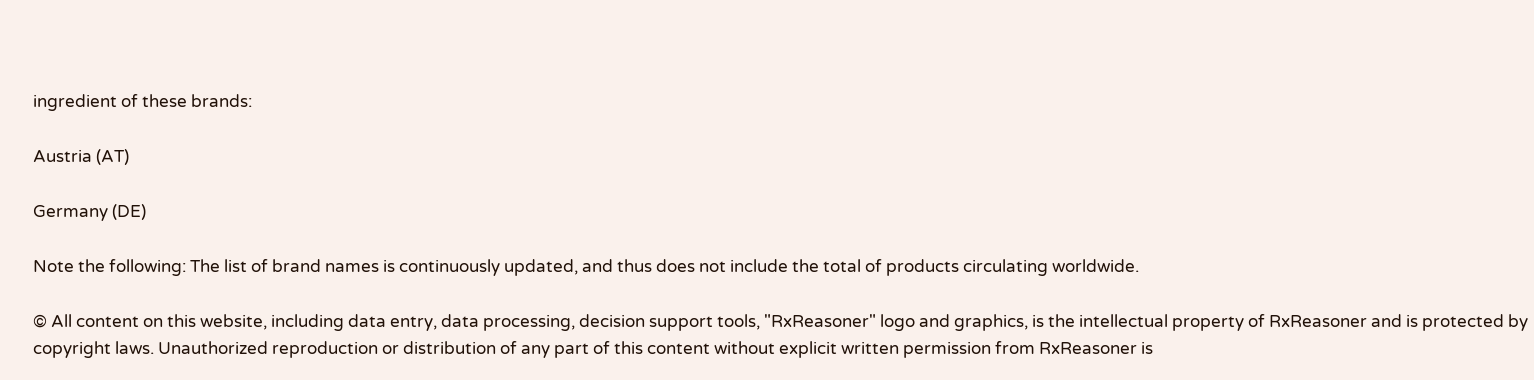ingredient of these brands:

Austria (AT)

Germany (DE)

Note the following: The list of brand names is continuously updated, and thus does not include the total of products circulating worldwide.

© All content on this website, including data entry, data processing, decision support tools, "RxReasoner" logo and graphics, is the intellectual property of RxReasoner and is protected by copyright laws. Unauthorized reproduction or distribution of any part of this content without explicit written permission from RxReasoner is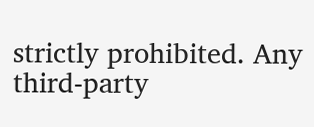strictly prohibited. Any third-party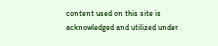content used on this site is acknowledged and utilized under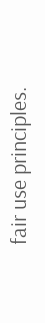fair use principles.